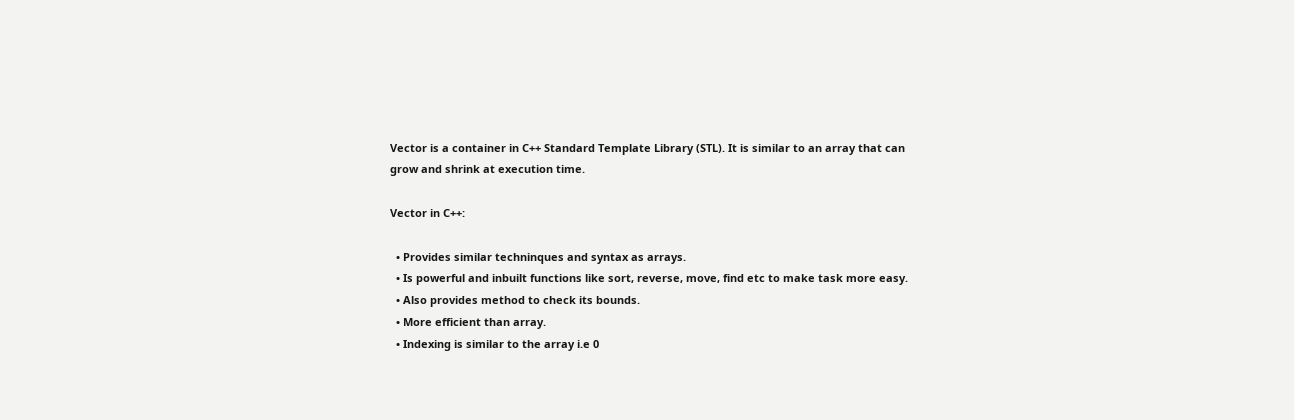Vector is a container in C++ Standard Template Library (STL). It is similar to an array that can grow and shrink at execution time.

Vector in C++:

  • Provides similar techninques and syntax as arrays.
  • Is powerful and inbuilt functions like sort, reverse, move, find etc to make task more easy.
  • Also provides method to check its bounds.
  • More efficient than array.
  • Indexing is similar to the array i.e 0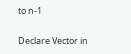to n-1

Declare Vector in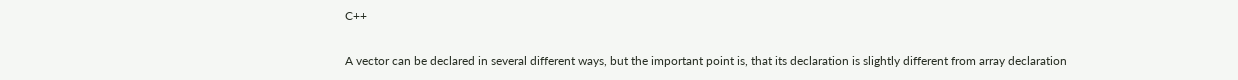C++

A vector can be declared in several different ways, but the important point is, that its declaration is slightly different from array declaration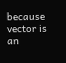because vector is an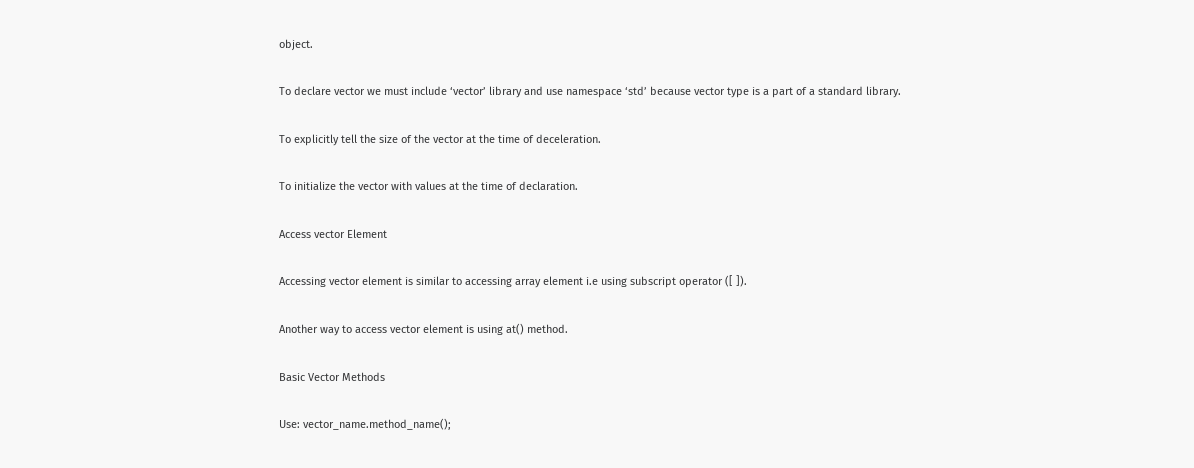object.

To declare vector we must include ‘vector’ library and use namespace ‘std’ because vector type is a part of a standard library.

To explicitly tell the size of the vector at the time of deceleration.

To initialize the vector with values at the time of declaration.

Access vector Element

Accessing vector element is similar to accessing array element i.e using subscript operator ([ ]).

Another way to access vector element is using at() method.

Basic Vector Methods

Use: vector_name.method_name();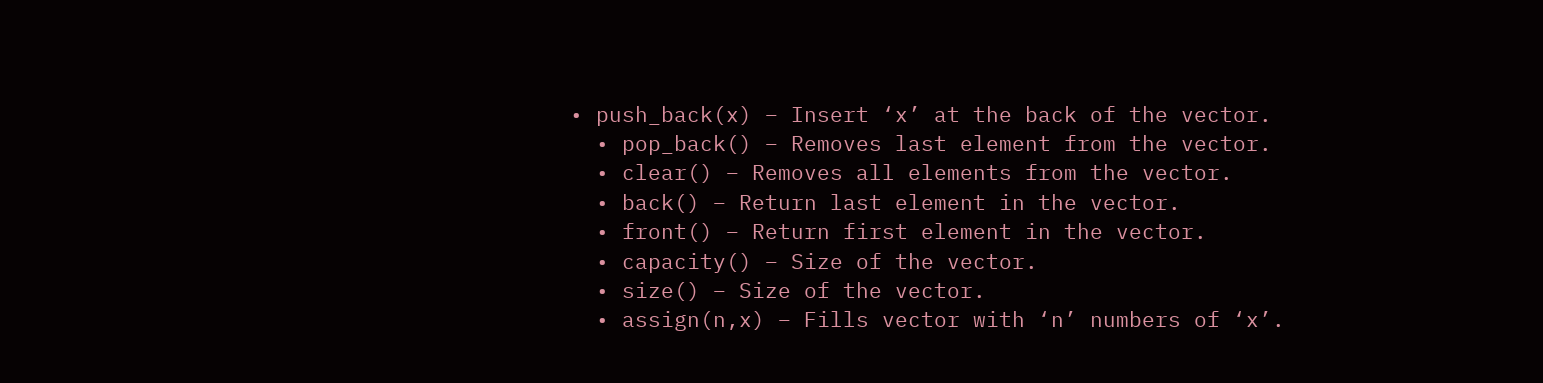• push_back(x) – Insert ‘x’ at the back of the vector.
  • pop_back() – Removes last element from the vector.
  • clear() – Removes all elements from the vector.
  • back() – Return last element in the vector.
  • front() – Return first element in the vector.
  • capacity() – Size of the vector.
  • size() – Size of the vector.
  • assign(n,x) – Fills vector with ‘n’ numbers of ‘x’.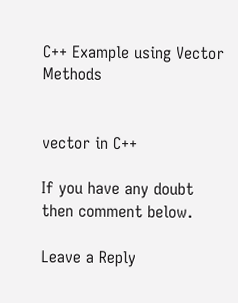C++ Example using Vector Methods


vector in C++

If you have any doubt then comment below.

Leave a Reply